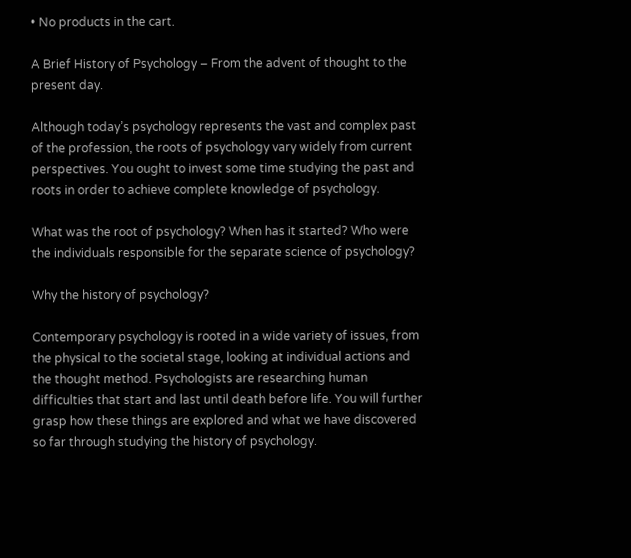• No products in the cart.

A Brief History of Psychology – From the advent of thought to the present day.

Although today’s psychology represents the vast and complex past of the profession, the roots of psychology vary widely from current perspectives. You ought to invest some time studying the past and roots in order to achieve complete knowledge of psychology.

What was the root of psychology? When has it started? Who were the individuals responsible for the separate science of psychology?

Why the history of psychology?

Contemporary psychology is rooted in a wide variety of issues, from the physical to the societal stage, looking at individual actions and the thought method. Psychologists are researching human difficulties that start and last until death before life. You will further grasp how these things are explored and what we have discovered so far through studying the history of psychology.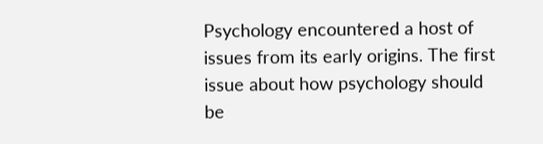Psychology encountered a host of issues from its early origins. The first issue about how psychology should be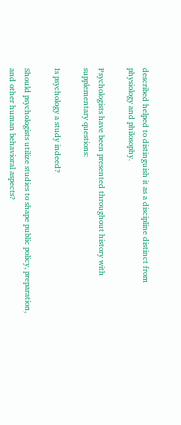described helped to distinguish it as a discipline distinct from physiology and philosophy.

Psychologists have been presented throughout history with supplementary questions:

Is psychology a study indeed?

Should psychologists utilize studies to shape public policy, preparation, and other human behavioral aspects?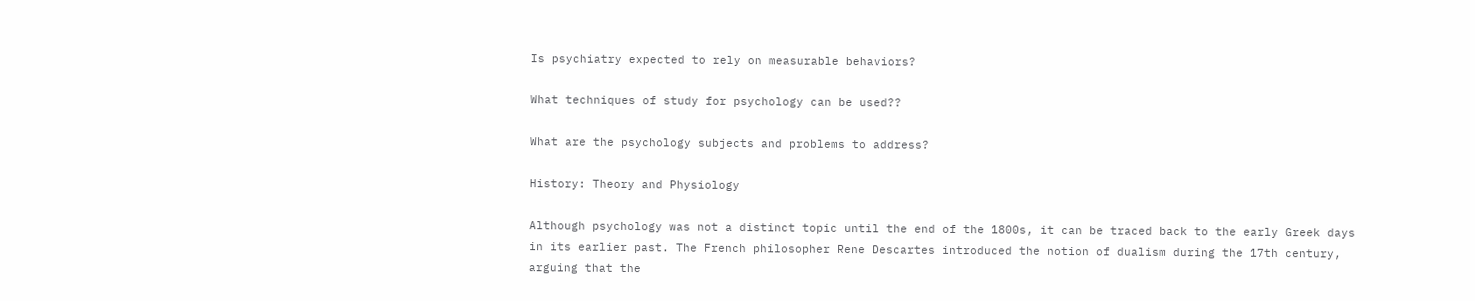Is psychiatry expected to rely on measurable behaviors?

What techniques of study for psychology can be used??

What are the psychology subjects and problems to address?

History: Theory and Physiology

Although psychology was not a distinct topic until the end of the 1800s, it can be traced back to the early Greek days in its earlier past. The French philosopher Rene Descartes introduced the notion of dualism during the 17th century, arguing that the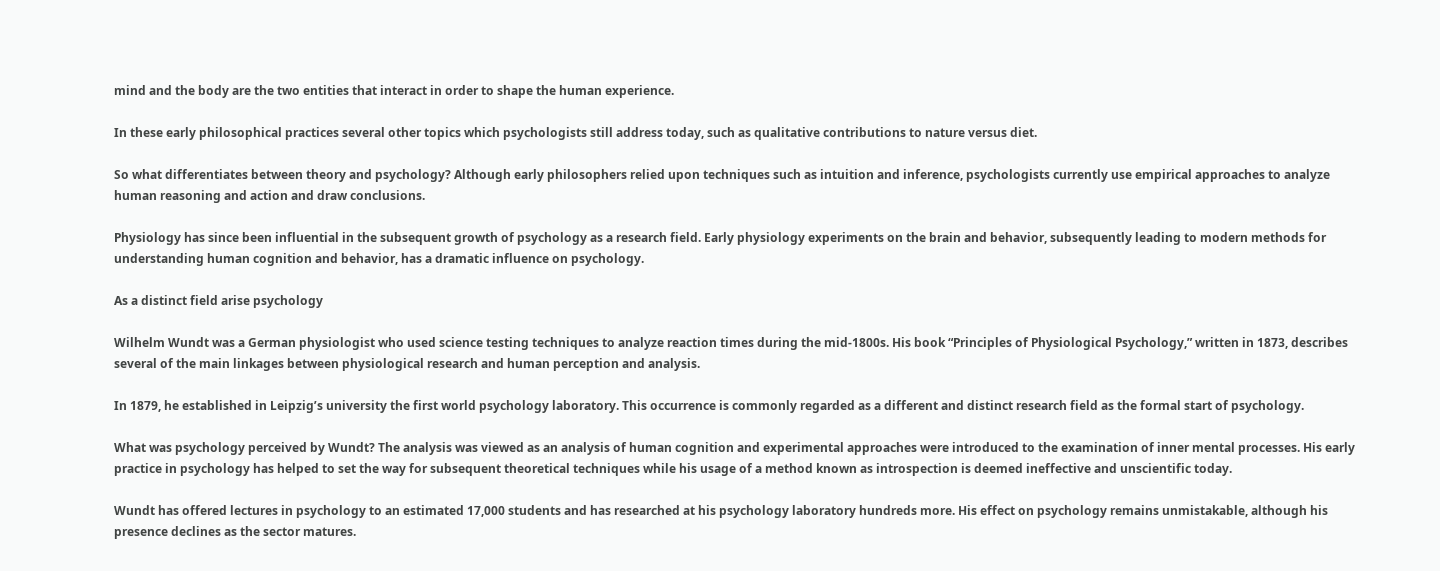mind and the body are the two entities that interact in order to shape the human experience.

In these early philosophical practices several other topics which psychologists still address today, such as qualitative contributions to nature versus diet.

So what differentiates between theory and psychology? Although early philosophers relied upon techniques such as intuition and inference, psychologists currently use empirical approaches to analyze human reasoning and action and draw conclusions.

Physiology has since been influential in the subsequent growth of psychology as a research field. Early physiology experiments on the brain and behavior, subsequently leading to modern methods for understanding human cognition and behavior, has a dramatic influence on psychology.

As a distinct field arise psychology

Wilhelm Wundt was a German physiologist who used science testing techniques to analyze reaction times during the mid-1800s. His book “Principles of Physiological Psychology,” written in 1873, describes several of the main linkages between physiological research and human perception and analysis.

In 1879, he established in Leipzig’s university the first world psychology laboratory. This occurrence is commonly regarded as a different and distinct research field as the formal start of psychology.

What was psychology perceived by Wundt? The analysis was viewed as an analysis of human cognition and experimental approaches were introduced to the examination of inner mental processes. His early practice in psychology has helped to set the way for subsequent theoretical techniques while his usage of a method known as introspection is deemed ineffective and unscientific today.

Wundt has offered lectures in psychology to an estimated 17,000 students and has researched at his psychology laboratory hundreds more. His effect on psychology remains unmistakable, although his presence declines as the sector matures.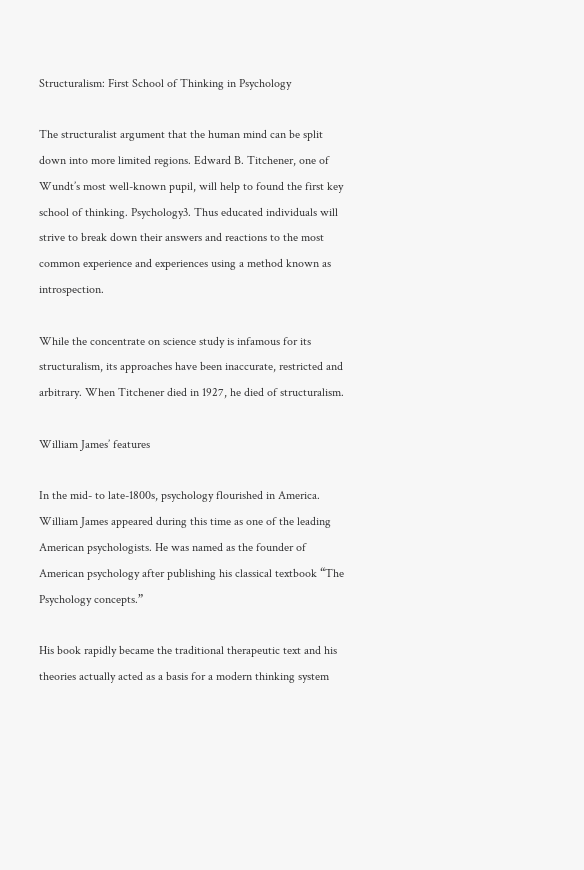Structuralism: First School of Thinking in Psychology

The structuralist argument that the human mind can be split down into more limited regions. Edward B. Titchener, one of Wundt’s most well-known pupil, will help to found the first key school of thinking. Psychology3. Thus educated individuals will strive to break down their answers and reactions to the most common experience and experiences using a method known as introspection.

While the concentrate on science study is infamous for its structuralism, its approaches have been inaccurate, restricted and arbitrary. When Titchener died in 1927, he died of structuralism.

William James’ features

In the mid- to late-1800s, psychology flourished in America. William James appeared during this time as one of the leading American psychologists. He was named as the founder of American psychology after publishing his classical textbook “The Psychology concepts.”

His book rapidly became the traditional therapeutic text and his theories actually acted as a basis for a modern thinking system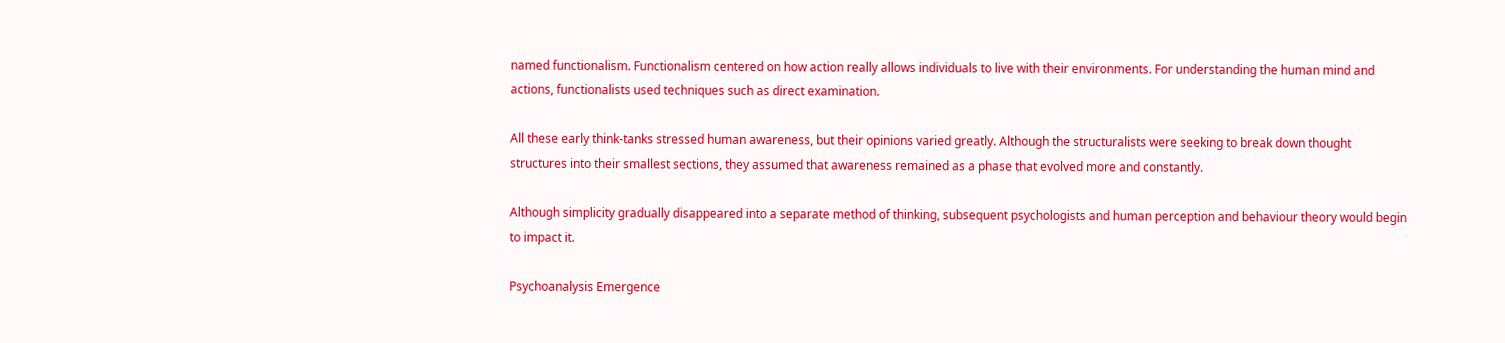named functionalism. Functionalism centered on how action really allows individuals to live with their environments. For understanding the human mind and actions, functionalists used techniques such as direct examination.

All these early think-tanks stressed human awareness, but their opinions varied greatly. Although the structuralists were seeking to break down thought structures into their smallest sections, they assumed that awareness remained as a phase that evolved more and constantly.

Although simplicity gradually disappeared into a separate method of thinking, subsequent psychologists and human perception and behaviour theory would begin to impact it.

Psychoanalysis Emergence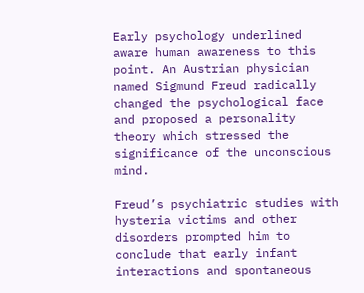Early psychology underlined aware human awareness to this point. An Austrian physician named Sigmund Freud radically changed the psychological face and proposed a personality theory which stressed the significance of the unconscious mind.

Freud’s psychiatric studies with hysteria victims and other disorders prompted him to conclude that early infant interactions and spontaneous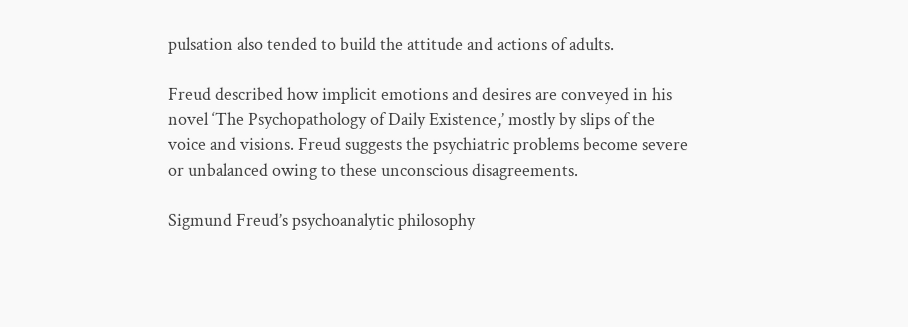pulsation also tended to build the attitude and actions of adults.

Freud described how implicit emotions and desires are conveyed in his novel ‘The Psychopathology of Daily Existence,’ mostly by slips of the voice and visions. Freud suggests the psychiatric problems become severe or unbalanced owing to these unconscious disagreements.

Sigmund Freud’s psychoanalytic philosophy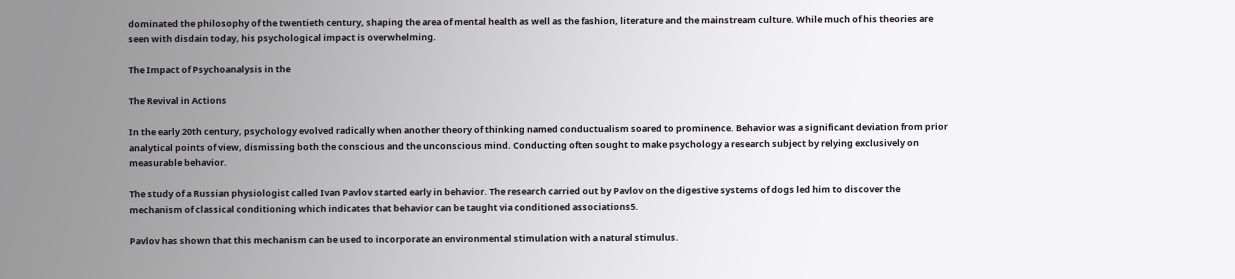dominated the philosophy of the twentieth century, shaping the area of mental health as well as the fashion, literature and the mainstream culture. While much of his theories are seen with disdain today, his psychological impact is overwhelming.

The Impact of Psychoanalysis in the

The Revival in Actions

In the early 20th century, psychology evolved radically when another theory of thinking named conductualism soared to prominence. Behavior was a significant deviation from prior analytical points of view, dismissing both the conscious and the unconscious mind. Conducting often sought to make psychology a research subject by relying exclusively on measurable behavior.

The study of a Russian physiologist called Ivan Pavlov started early in behavior. The research carried out by Pavlov on the digestive systems of dogs led him to discover the mechanism of classical conditioning which indicates that behavior can be taught via conditioned associations5.

Pavlov has shown that this mechanism can be used to incorporate an environmental stimulation with a natural stimulus.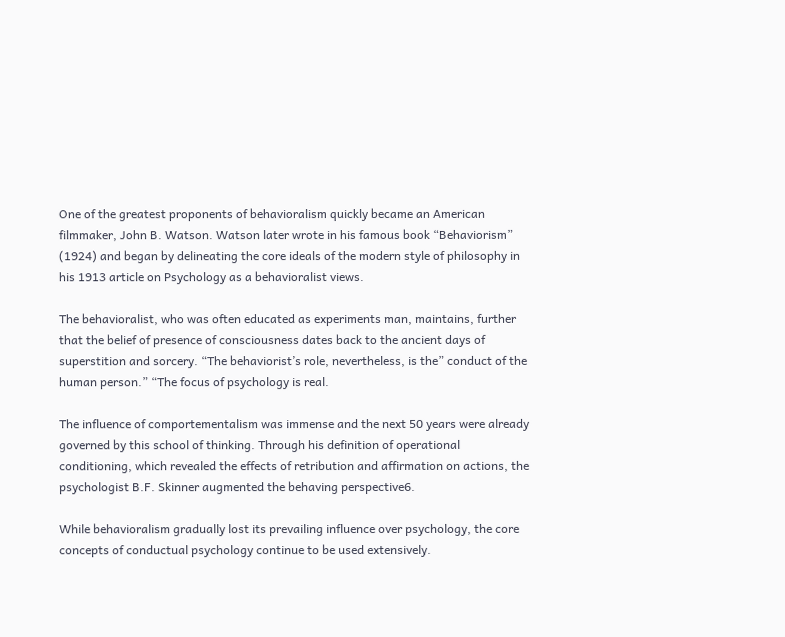One of the greatest proponents of behavioralism quickly became an American filmmaker, John B. Watson. Watson later wrote in his famous book “Behaviorism” (1924) and began by delineating the core ideals of the modern style of philosophy in his 1913 article on Psychology as a behavioralist views.

The behavioralist, who was often educated as experiments man, maintains, further that the belief of presence of consciousness dates back to the ancient days of superstition and sorcery. “The behaviorist’s role, nevertheless, is the” conduct of the human person.” “The focus of psychology is real.

The influence of comportementalism was immense and the next 50 years were already governed by this school of thinking. Through his definition of operational conditioning, which revealed the effects of retribution and affirmation on actions, the psychologist B.F. Skinner augmented the behaving perspective6.

While behavioralism gradually lost its prevailing influence over psychology, the core concepts of conductual psychology continue to be used extensively.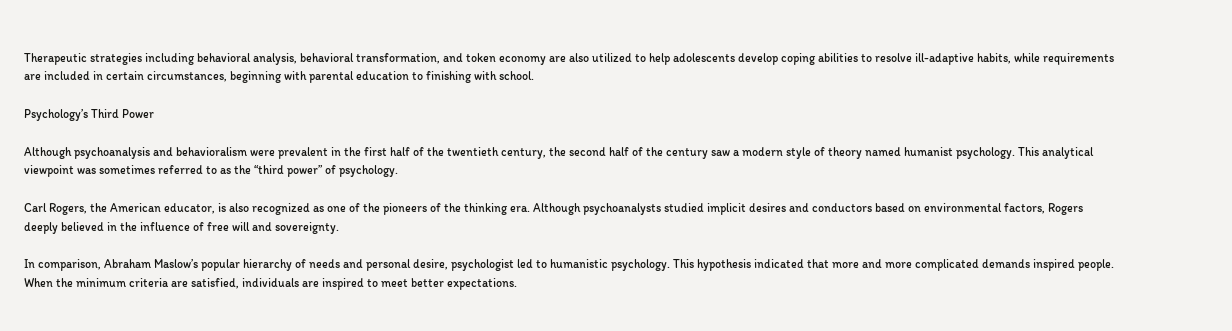Therapeutic strategies including behavioral analysis, behavioral transformation, and token economy are also utilized to help adolescents develop coping abilities to resolve ill-adaptive habits, while requirements are included in certain circumstances, beginning with parental education to finishing with school.

Psychology’s Third Power

Although psychoanalysis and behavioralism were prevalent in the first half of the twentieth century, the second half of the century saw a modern style of theory named humanist psychology. This analytical viewpoint was sometimes referred to as the “third power” of psychology.

Carl Rogers, the American educator, is also recognized as one of the pioneers of the thinking era. Although psychoanalysts studied implicit desires and conductors based on environmental factors, Rogers deeply believed in the influence of free will and sovereignty.

In comparison, Abraham Maslow’s popular hierarchy of needs and personal desire, psychologist led to humanistic psychology. This hypothesis indicated that more and more complicated demands inspired people. When the minimum criteria are satisfied, individuals are inspired to meet better expectations.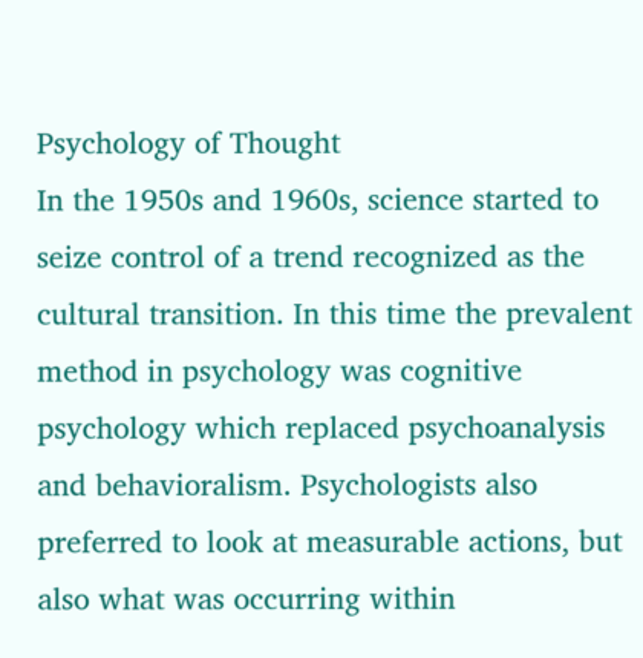Psychology of Thought
In the 1950s and 1960s, science started to seize control of a trend recognized as the cultural transition. In this time the prevalent method in psychology was cognitive psychology which replaced psychoanalysis and behavioralism. Psychologists also preferred to look at measurable actions, but also what was occurring within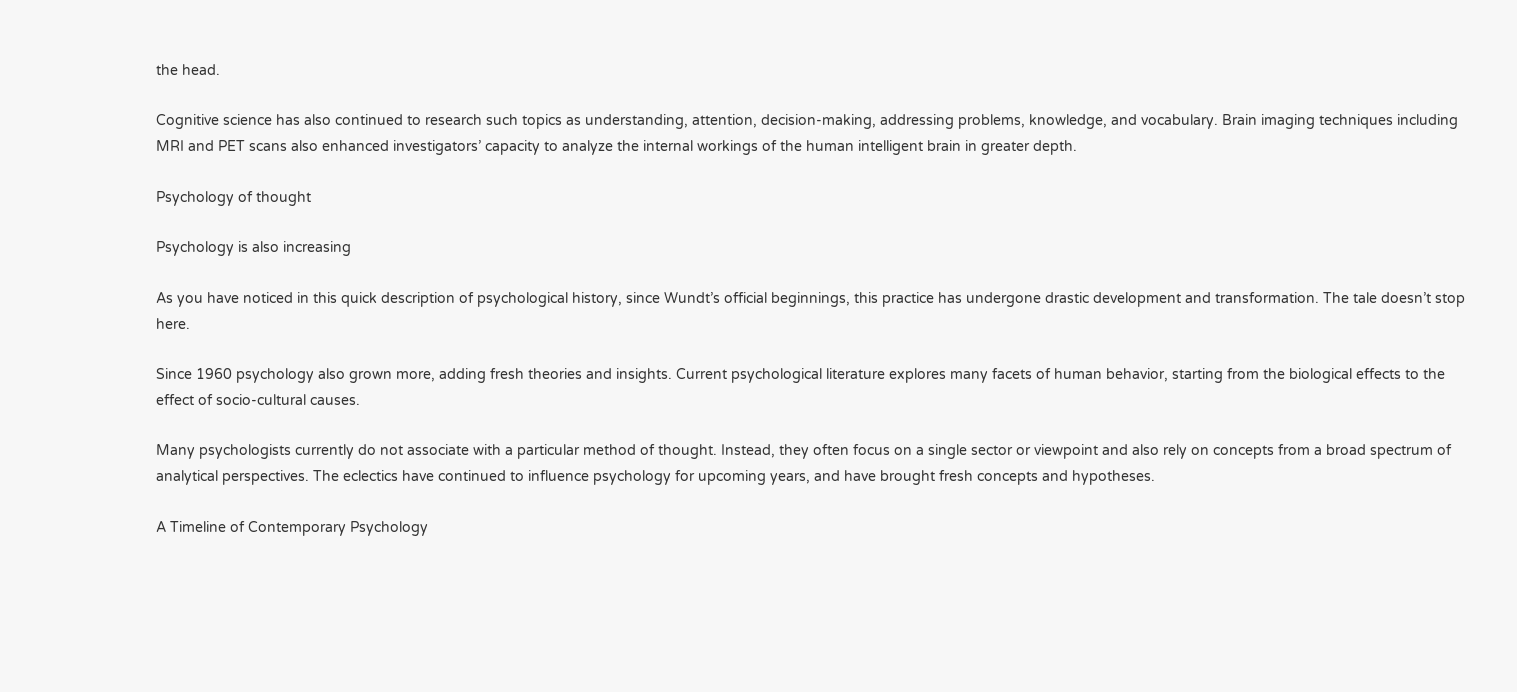the head.

Cognitive science has also continued to research such topics as understanding, attention, decision-making, addressing problems, knowledge, and vocabulary. Brain imaging techniques including MRI and PET scans also enhanced investigators’ capacity to analyze the internal workings of the human intelligent brain in greater depth.

Psychology of thought

Psychology is also increasing

As you have noticed in this quick description of psychological history, since Wundt’s official beginnings, this practice has undergone drastic development and transformation. The tale doesn’t stop here.

Since 1960 psychology also grown more, adding fresh theories and insights. Current psychological literature explores many facets of human behavior, starting from the biological effects to the effect of socio-cultural causes.

Many psychologists currently do not associate with a particular method of thought. Instead, they often focus on a single sector or viewpoint and also rely on concepts from a broad spectrum of analytical perspectives. The eclectics have continued to influence psychology for upcoming years, and have brought fresh concepts and hypotheses.

A Timeline of Contemporary Psychology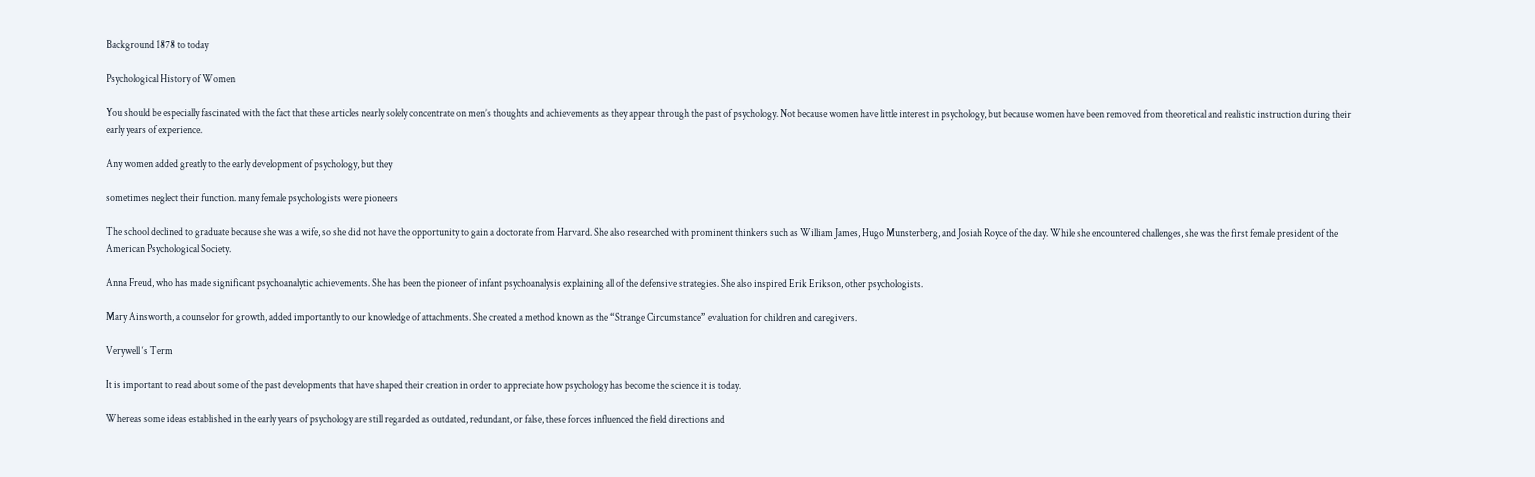Background 1878 to today

Psychological History of Women

You should be especially fascinated with the fact that these articles nearly solely concentrate on men’s thoughts and achievements as they appear through the past of psychology. Not because women have little interest in psychology, but because women have been removed from theoretical and realistic instruction during their early years of experience.

Any women added greatly to the early development of psychology, but they

sometimes neglect their function. many female psychologists were pioneers

The school declined to graduate because she was a wife, so she did not have the opportunity to gain a doctorate from Harvard. She also researched with prominent thinkers such as William James, Hugo Munsterberg, and Josiah Royce of the day. While she encountered challenges, she was the first female president of the American Psychological Society.

Anna Freud, who has made significant psychoanalytic achievements. She has been the pioneer of infant psychoanalysis explaining all of the defensive strategies. She also inspired Erik Erikson, other psychologists.

Mary Ainsworth, a counselor for growth, added importantly to our knowledge of attachments. She created a method known as the “Strange Circumstance” evaluation for children and caregivers.

Verywell ‘s Term

It is important to read about some of the past developments that have shaped their creation in order to appreciate how psychology has become the science it is today.

Whereas some ideas established in the early years of psychology are still regarded as outdated, redundant, or false, these forces influenced the field directions and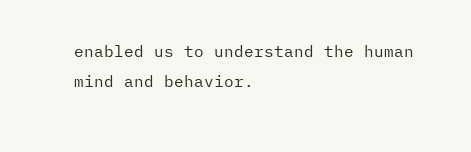enabled us to understand the human mind and behavior.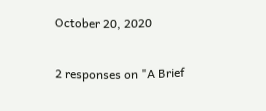October 20, 2020

2 responses on "A Brief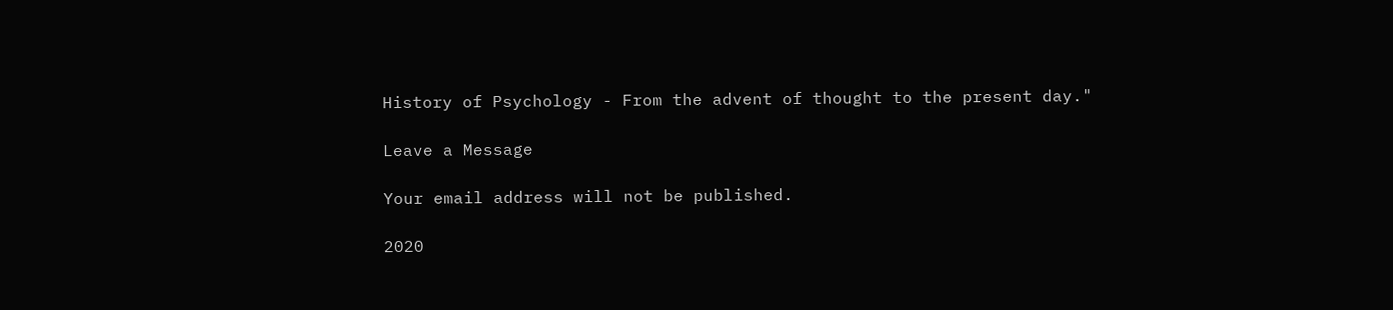History of Psychology - From the advent of thought to the present day."

Leave a Message

Your email address will not be published.

2020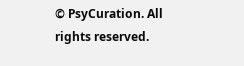© PsyCuration. All rights reserved.